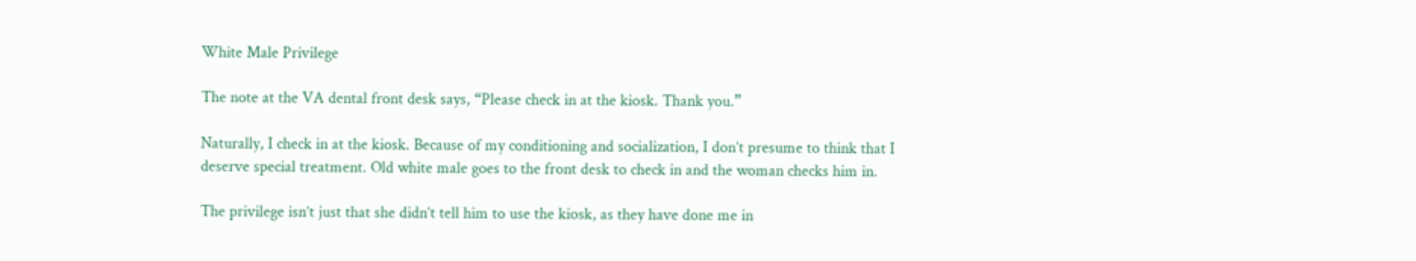White Male Privilege

The note at the VA dental front desk says, “Please check in at the kiosk. Thank you.”

Naturally, I check in at the kiosk. Because of my conditioning and socialization, I don’t presume to think that I deserve special treatment. Old white male goes to the front desk to check in and the woman checks him in.

The privilege isn’t just that she didn’t tell him to use the kiosk, as they have done me in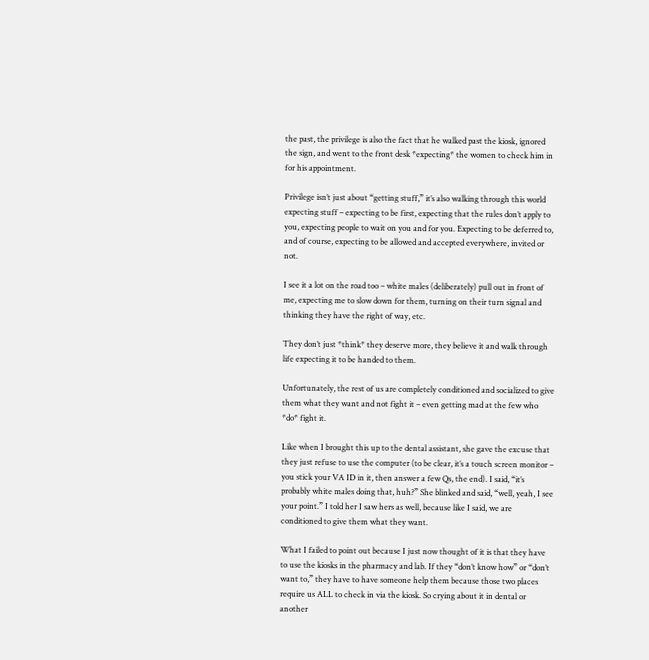the past, the privilege is also the fact that he walked past the kiosk, ignored the sign, and went to the front desk *expecting* the women to check him in for his appointment.

Privilege isn’t just about “getting stuff,” it’s also walking through this world expecting stuff – expecting to be first, expecting that the rules don’t apply to you, expecting people to wait on you and for you. Expecting to be deferred to, and of course, expecting to be allowed and accepted everywhere, invited or not.

I see it a lot on the road too – white males (deliberately) pull out in front of me, expecting me to slow down for them, turning on their turn signal and thinking they have the right of way, etc.

They don’t just *think* they deserve more, they believe it and walk through life expecting it to be handed to them.

Unfortunately, the rest of us are completely conditioned and socialized to give them what they want and not fight it – even getting mad at the few who *do* fight it.

Like when I brought this up to the dental assistant, she gave the excuse that they just refuse to use the computer (to be clear, it’s a touch screen monitor – you stick your VA ID in it, then answer a few Qs, the end). I said, “it’s probably white males doing that, huh?” She blinked and said, “well, yeah, I see your point.” I told her I saw hers as well, because like I said, we are conditioned to give them what they want.

What I failed to point out because I just now thought of it is that they have to use the kiosks in the pharmacy and lab. If they “don’t know how” or “don’t want to,” they have to have someone help them because those two places require us ALL to check in via the kiosk. So crying about it in dental or another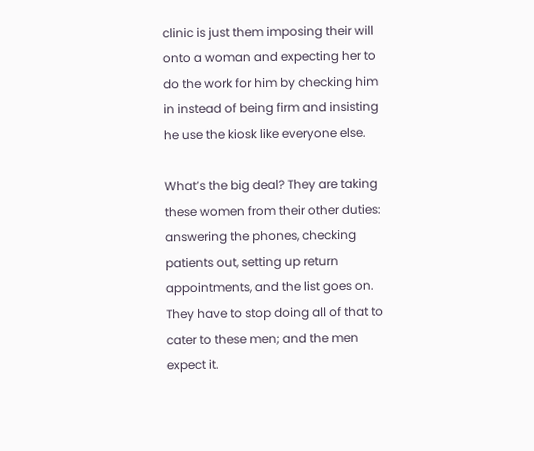clinic is just them imposing their will onto a woman and expecting her to do the work for him by checking him in instead of being firm and insisting he use the kiosk like everyone else.

What’s the big deal? They are taking these women from their other duties: answering the phones, checking patients out, setting up return appointments, and the list goes on. They have to stop doing all of that to cater to these men; and the men expect it.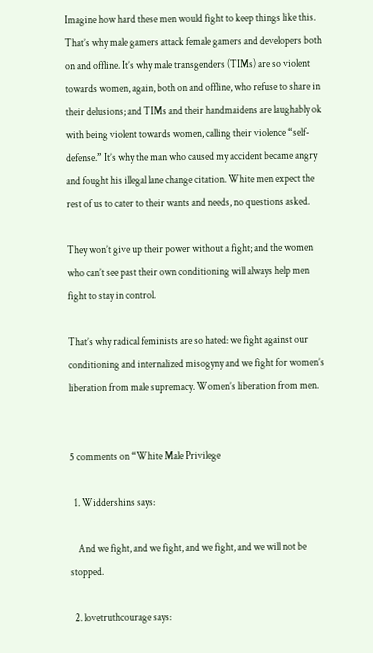Imagine how hard these men would fight to keep things like this. That’s why male gamers attack female gamers and developers both on and offline. It’s why male transgenders (TIMs) are so violent towards women, again, both on and offline, who refuse to share in their delusions; and TIMs and their handmaidens are laughably ok with being violent towards women, calling their violence “self-defense.” It’s why the man who caused my accident became angry and fought his illegal lane change citation. White men expect the rest of us to cater to their wants and needs, no questions asked.

They won’t give up their power without a fight; and the women who can’t see past their own conditioning will always help men fight to stay in control.

That’s why radical feminists are so hated: we fight against our conditioning and internalized misogyny and we fight for women’s liberation from male supremacy. Women’s liberation from men.


5 comments on “White Male Privilege

  1. Widdershins says:

    And we fight, and we fight, and we fight, and we will not be stopped.

  2. lovetruthcourage says: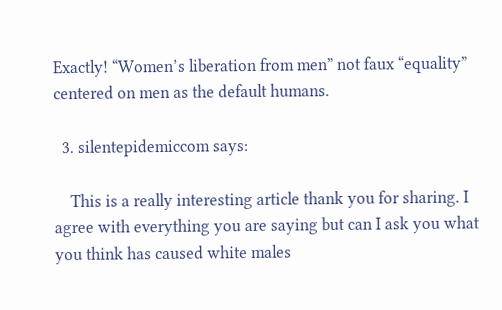Exactly! “Women’s liberation from men” not faux “equality” centered on men as the default humans.

  3. silentepidemiccom says:

    This is a really interesting article thank you for sharing. I agree with everything you are saying but can I ask you what you think has caused white males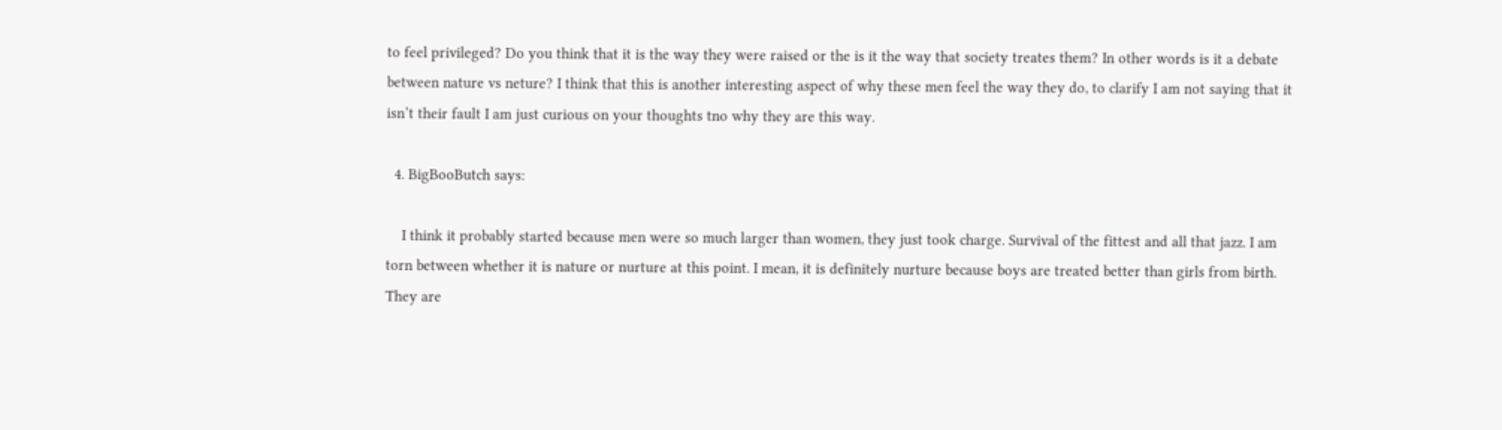to feel privileged? Do you think that it is the way they were raised or the is it the way that society treates them? In other words is it a debate between nature vs neture? I think that this is another interesting aspect of why these men feel the way they do, to clarify I am not saying that it isn’t their fault I am just curious on your thoughts tno why they are this way.

  4. BigBooButch says:

    I think it probably started because men were so much larger than women, they just took charge. Survival of the fittest and all that jazz. I am torn between whether it is nature or nurture at this point. I mean, it is definitely nurture because boys are treated better than girls from birth. They are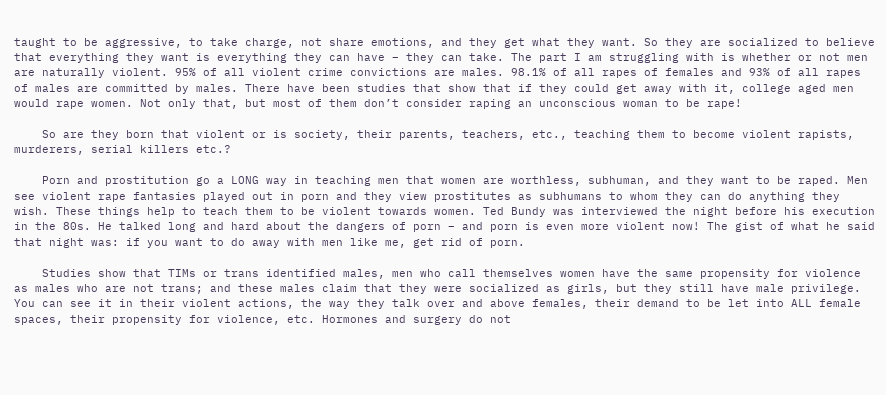taught to be aggressive, to take charge, not share emotions, and they get what they want. So they are socialized to believe that everything they want is everything they can have – they can take. The part I am struggling with is whether or not men are naturally violent. 95% of all violent crime convictions are males. 98.1% of all rapes of females and 93% of all rapes of males are committed by males. There have been studies that show that if they could get away with it, college aged men would rape women. Not only that, but most of them don’t consider raping an unconscious woman to be rape!

    So are they born that violent or is society, their parents, teachers, etc., teaching them to become violent rapists, murderers, serial killers etc.?

    Porn and prostitution go a LONG way in teaching men that women are worthless, subhuman, and they want to be raped. Men see violent rape fantasies played out in porn and they view prostitutes as subhumans to whom they can do anything they wish. These things help to teach them to be violent towards women. Ted Bundy was interviewed the night before his execution in the 80s. He talked long and hard about the dangers of porn – and porn is even more violent now! The gist of what he said that night was: if you want to do away with men like me, get rid of porn.

    Studies show that TIMs or trans identified males, men who call themselves women have the same propensity for violence as males who are not trans; and these males claim that they were socialized as girls, but they still have male privilege. You can see it in their violent actions, the way they talk over and above females, their demand to be let into ALL female spaces, their propensity for violence, etc. Hormones and surgery do not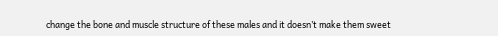change the bone and muscle structure of these males and it doesn’t make them sweet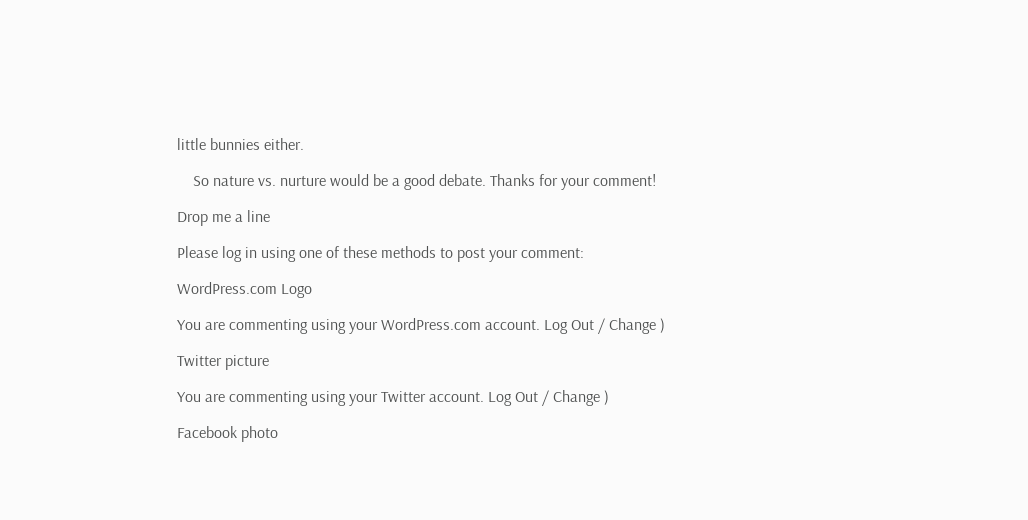little bunnies either.

    So nature vs. nurture would be a good debate. Thanks for your comment!

Drop me a line

Please log in using one of these methods to post your comment:

WordPress.com Logo

You are commenting using your WordPress.com account. Log Out / Change )

Twitter picture

You are commenting using your Twitter account. Log Out / Change )

Facebook photo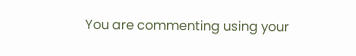You are commenting using your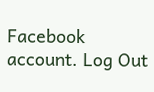Facebook account. Log Out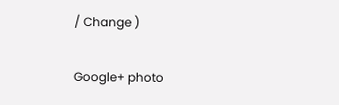/ Change )

Google+ photo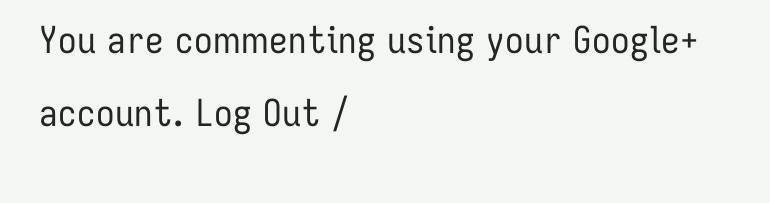You are commenting using your Google+ account. Log Out /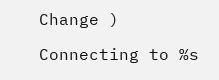Change )

Connecting to %s